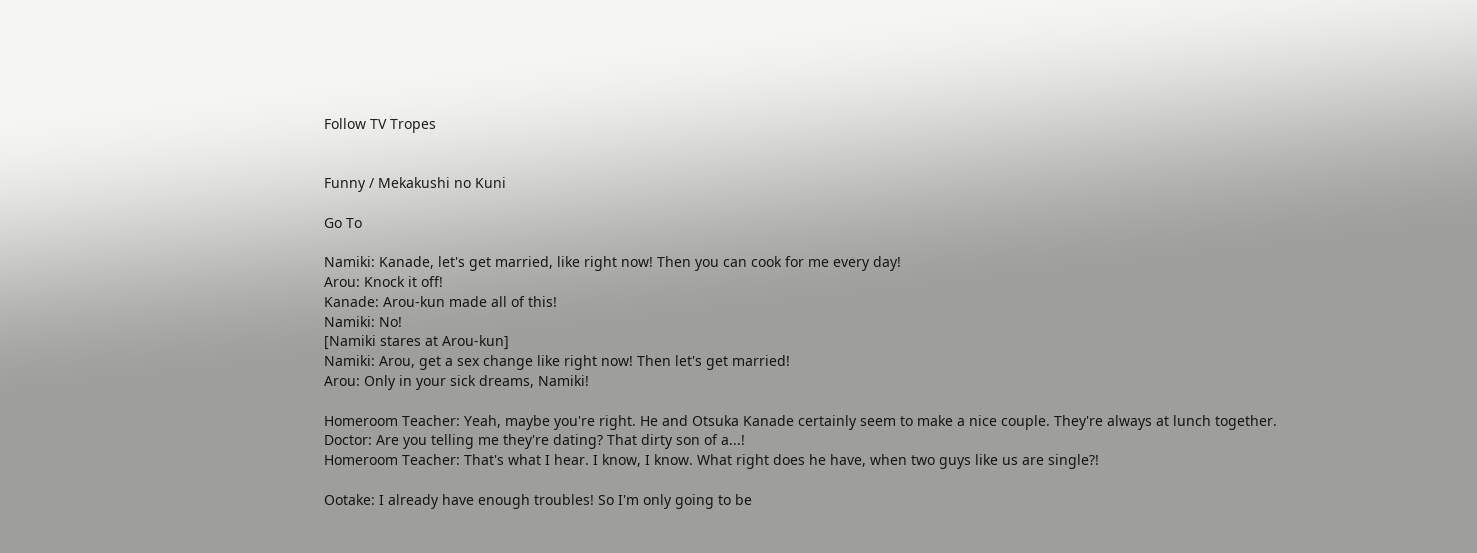Follow TV Tropes


Funny / Mekakushi no Kuni

Go To

Namiki: Kanade, let's get married, like right now! Then you can cook for me every day!
Arou: Knock it off!
Kanade: Arou-kun made all of this!
Namiki: No!
[Namiki stares at Arou-kun]
Namiki: Arou, get a sex change like right now! Then let's get married!
Arou: Only in your sick dreams, Namiki!

Homeroom Teacher: Yeah, maybe you're right. He and Otsuka Kanade certainly seem to make a nice couple. They're always at lunch together.
Doctor: Are you telling me they're dating? That dirty son of a...!
Homeroom Teacher: That's what I hear. I know, I know. What right does he have, when two guys like us are single?!

Ootake: I already have enough troubles! So I'm only going to be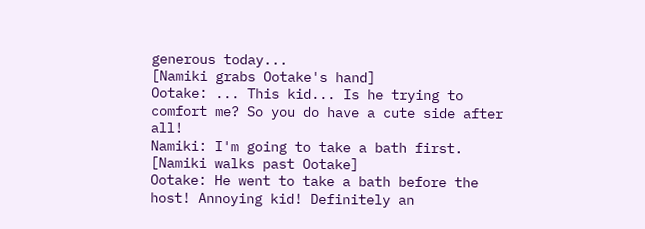generous today...
[Namiki grabs Ootake's hand]
Ootake: ... This kid... Is he trying to comfort me? So you do have a cute side after all!
Namiki: I'm going to take a bath first.
[Namiki walks past Ootake]
Ootake: He went to take a bath before the host! Annoying kid! Definitely an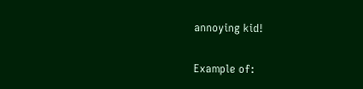annoying kid!

Example of: